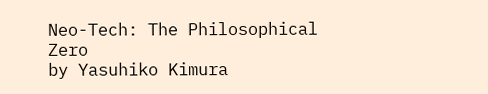Neo-Tech: The Philosophical Zero
by Yasuhiko Kimura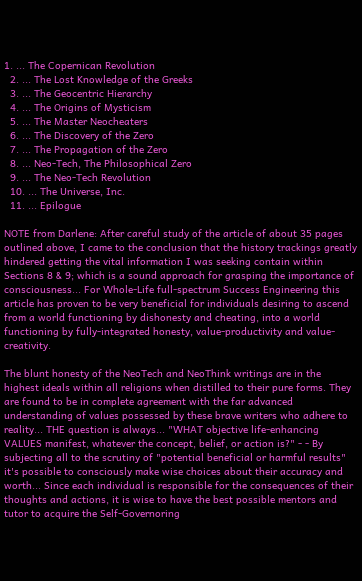1. ... The Copernican Revolution
  2. ... The Lost Knowledge of the Greeks
  3. ... The Geocentric Hierarchy
  4. ... The Origins of Mysticism
  5. ... The Master Neocheaters
  6. ... The Discovery of the Zero
  7. ... The Propagation of the Zero
  8. ... Neo-Tech, The Philosophical Zero
  9. ... The Neo-Tech Revolution
  10. ... The Universe, Inc.
  11. ... Epilogue

NOTE from Darlene: After careful study of the article of about 35 pages outlined above, I came to the conclusion that the history trackings greatly hindered getting the vital information I was seeking contain within Sections 8 & 9; which is a sound approach for grasping the importance of consciousness... For Whole-Life full-spectrum Success Engineering this article has proven to be very beneficial for individuals desiring to ascend from a world functioning by dishonesty and cheating, into a world functioning by fully-integrated honesty, value-productivity and value-creativity.

The blunt honesty of the NeoTech and NeoThink writings are in the highest ideals within all religions when distilled to their pure forms. They are found to be in complete agreement with the far advanced understanding of values possessed by these brave writers who adhere to reality... THE question is always... "WHAT objective life-enhancing VALUES manifest, whatever the concept, belief, or action is?" - - By subjecting all to the scrutiny of "potential beneficial or harmful results" it's possible to consciously make wise choices about their accuracy and worth... Since each individual is responsible for the consequences of their thoughts and actions, it is wise to have the best possible mentors and tutor to acquire the Self-Governoring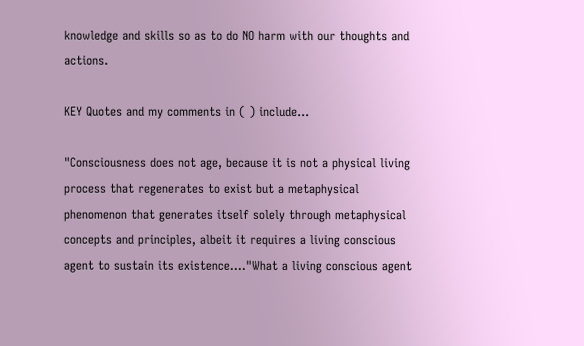knowledge and skills so as to do NO harm with our thoughts and actions.

KEY Quotes and my comments in ( ) include...

"Consciousness does not age, because it is not a physical living process that regenerates to exist but a metaphysical phenomenon that generates itself solely through metaphysical concepts and principles, albeit it requires a living conscious agent to sustain its existence...."What a living conscious agent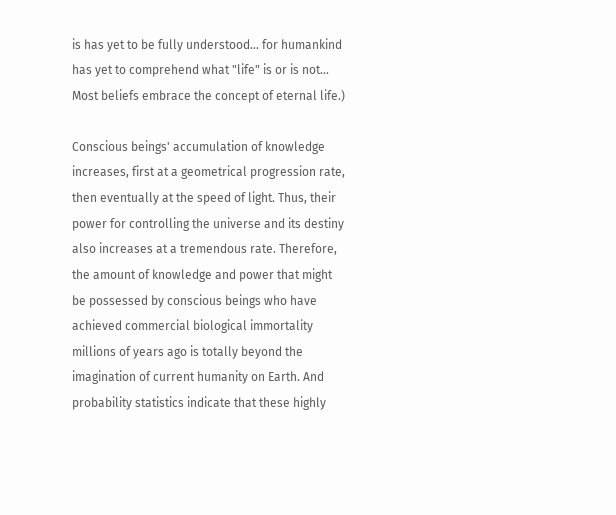is has yet to be fully understood... for humankind has yet to comprehend what "life" is or is not... Most beliefs embrace the concept of eternal life.)

Conscious beings' accumulation of knowledge increases, first at a geometrical progression rate, then eventually at the speed of light. Thus, their power for controlling the universe and its destiny also increases at a tremendous rate. Therefore, the amount of knowledge and power that might be possessed by conscious beings who have achieved commercial biological immortality millions of years ago is totally beyond the imagination of current humanity on Earth. And probability statistics indicate that these highly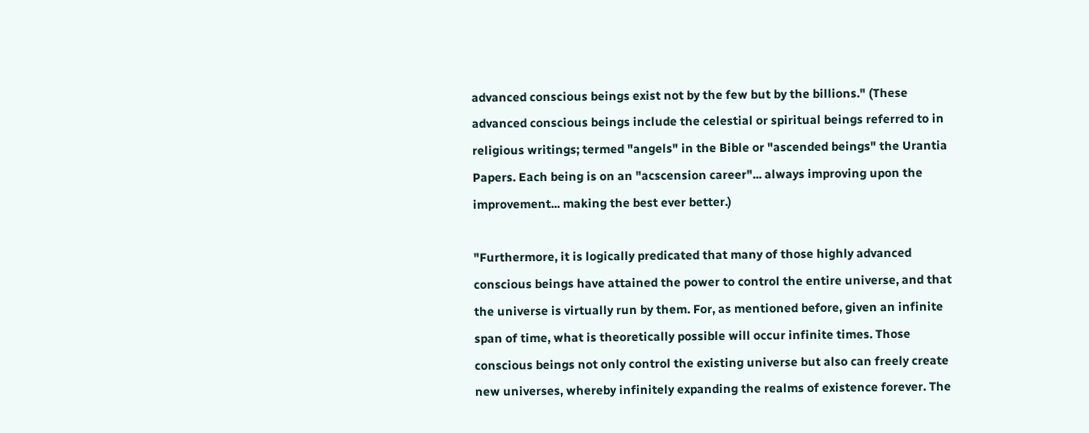advanced conscious beings exist not by the few but by the billions." (These advanced conscious beings include the celestial or spiritual beings referred to in religious writings; termed "angels" in the Bible or "ascended beings" the Urantia Papers. Each being is on an "acscension career"... always improving upon the improvement... making the best ever better.)

"Furthermore, it is logically predicated that many of those highly advanced conscious beings have attained the power to control the entire universe, and that the universe is virtually run by them. For, as mentioned before, given an infinite span of time, what is theoretically possible will occur infinite times. Those conscious beings not only control the existing universe but also can freely create new universes, whereby infinitely expanding the realms of existence forever. The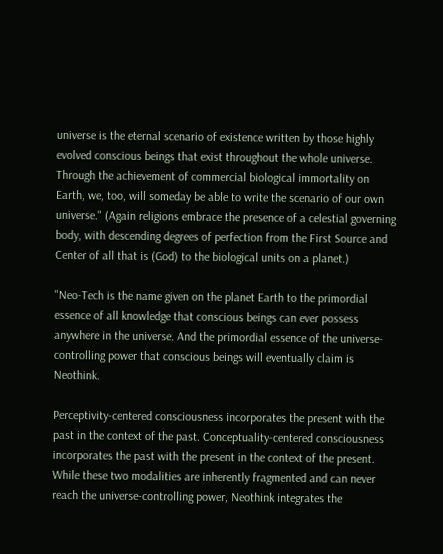universe is the eternal scenario of existence written by those highly evolved conscious beings that exist throughout the whole universe. Through the achievement of commercial biological immortality on Earth, we, too, will someday be able to write the scenario of our own universe." (Again religions embrace the presence of a celestial governing body, with descending degrees of perfection from the First Source and Center of all that is (God) to the biological units on a planet.)

"Neo-Tech is the name given on the planet Earth to the primordial essence of all knowledge that conscious beings can ever possess anywhere in the universe. And the primordial essence of the universe-controlling power that conscious beings will eventually claim is Neothink.

Perceptivity-centered consciousness incorporates the present with the past in the context of the past. Conceptuality-centered consciousness incorporates the past with the present in the context of the present. While these two modalities are inherently fragmented and can never reach the universe-controlling power, Neothink integrates the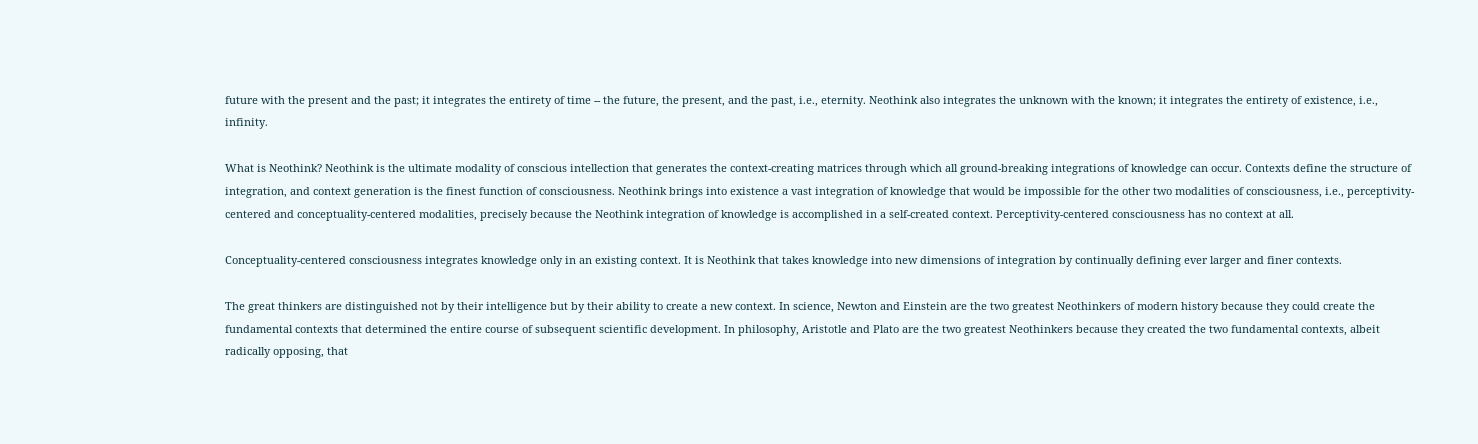future with the present and the past; it integrates the entirety of time -- the future, the present, and the past, i.e., eternity. Neothink also integrates the unknown with the known; it integrates the entirety of existence, i.e., infinity.

What is Neothink? Neothink is the ultimate modality of conscious intellection that generates the context-creating matrices through which all ground-breaking integrations of knowledge can occur. Contexts define the structure of integration, and context generation is the finest function of consciousness. Neothink brings into existence a vast integration of knowledge that would be impossible for the other two modalities of consciousness, i.e., perceptivity-centered and conceptuality-centered modalities, precisely because the Neothink integration of knowledge is accomplished in a self-created context. Perceptivity-centered consciousness has no context at all.

Conceptuality-centered consciousness integrates knowledge only in an existing context. It is Neothink that takes knowledge into new dimensions of integration by continually defining ever larger and finer contexts.

The great thinkers are distinguished not by their intelligence but by their ability to create a new context. In science, Newton and Einstein are the two greatest Neothinkers of modern history because they could create the fundamental contexts that determined the entire course of subsequent scientific development. In philosophy, Aristotle and Plato are the two greatest Neothinkers because they created the two fundamental contexts, albeit radically opposing, that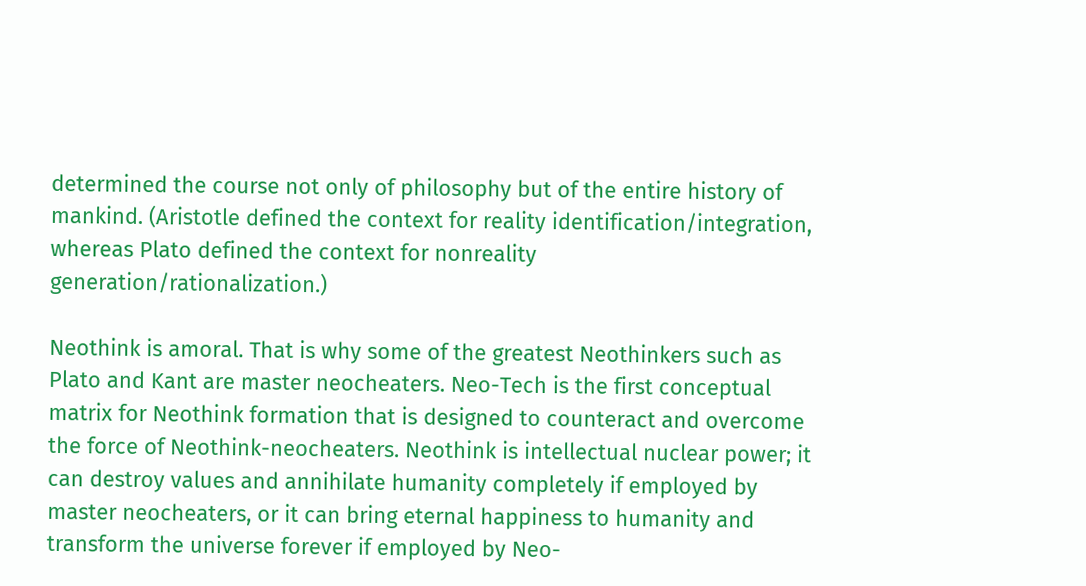determined the course not only of philosophy but of the entire history of mankind. (Aristotle defined the context for reality identification/integration, whereas Plato defined the context for nonreality generation/rationalization.)

Neothink is amoral. That is why some of the greatest Neothinkers such as Plato and Kant are master neocheaters. Neo-Tech is the first conceptual matrix for Neothink formation that is designed to counteract and overcome the force of Neothink-neocheaters. Neothink is intellectual nuclear power; it can destroy values and annihilate humanity completely if employed by master neocheaters, or it can bring eternal happiness to humanity and transform the universe forever if employed by Neo-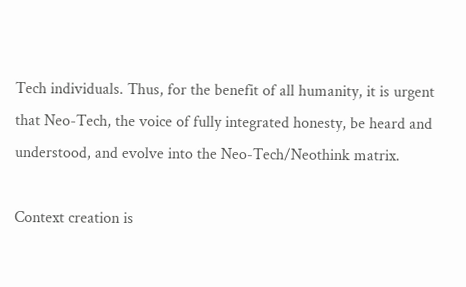Tech individuals. Thus, for the benefit of all humanity, it is urgent that Neo-Tech, the voice of fully integrated honesty, be heard and understood, and evolve into the Neo-Tech/Neothink matrix.

Context creation is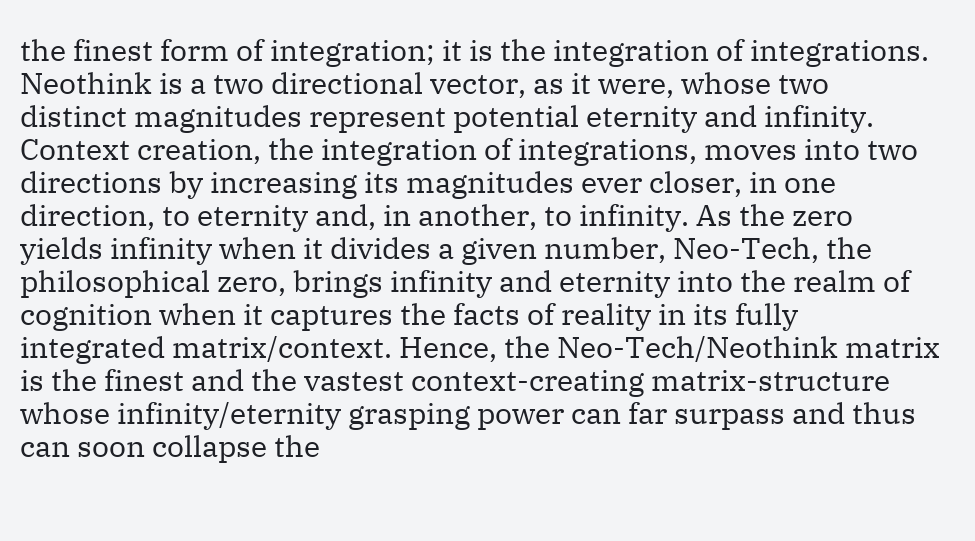the finest form of integration; it is the integration of integrations. Neothink is a two directional vector, as it were, whose two distinct magnitudes represent potential eternity and infinity. Context creation, the integration of integrations, moves into two directions by increasing its magnitudes ever closer, in one direction, to eternity and, in another, to infinity. As the zero yields infinity when it divides a given number, Neo-Tech, the philosophical zero, brings infinity and eternity into the realm of cognition when it captures the facts of reality in its fully integrated matrix/context. Hence, the Neo-Tech/Neothink matrix is the finest and the vastest context-creating matrix-structure whose infinity/eternity grasping power can far surpass and thus can soon collapse the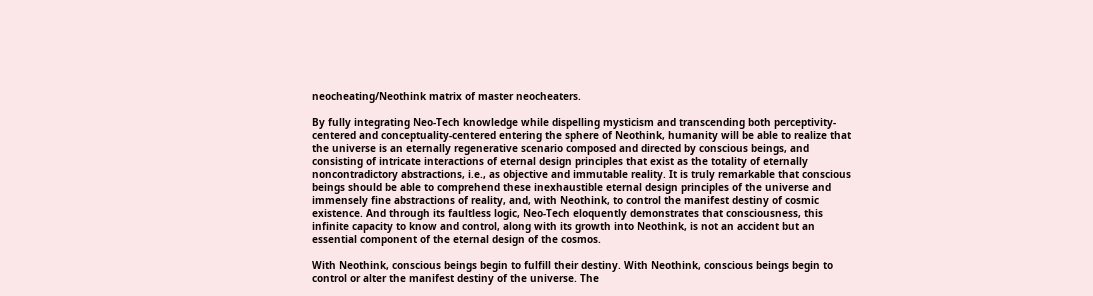neocheating/Neothink matrix of master neocheaters.

By fully integrating Neo-Tech knowledge while dispelling mysticism and transcending both perceptivity-centered and conceptuality-centered entering the sphere of Neothink, humanity will be able to realize that the universe is an eternally regenerative scenario composed and directed by conscious beings, and consisting of intricate interactions of eternal design principles that exist as the totality of eternally noncontradictory abstractions, i.e., as objective and immutable reality. It is truly remarkable that conscious beings should be able to comprehend these inexhaustible eternal design principles of the universe and immensely fine abstractions of reality, and, with Neothink, to control the manifest destiny of cosmic existence. And through its faultless logic, Neo-Tech eloquently demonstrates that consciousness, this infinite capacity to know and control, along with its growth into Neothink, is not an accident but an essential component of the eternal design of the cosmos.

With Neothink, conscious beings begin to fulfill their destiny. With Neothink, conscious beings begin to control or alter the manifest destiny of the universe. The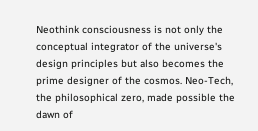Neothink consciousness is not only the conceptual integrator of the universe's design principles but also becomes the prime designer of the cosmos. Neo-Tech, the philosophical zero, made possible the dawn of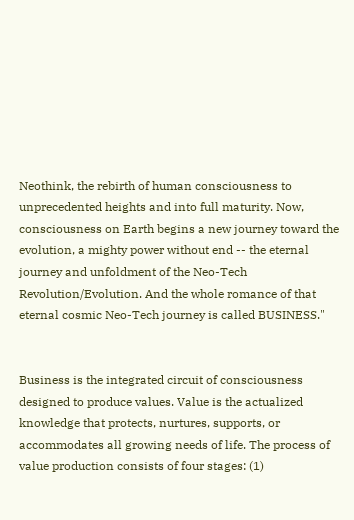Neothink, the rebirth of human consciousness to unprecedented heights and into full maturity. Now, consciousness on Earth begins a new journey toward the evolution, a mighty power without end -- the eternal journey and unfoldment of the Neo-Tech Revolution/Evolution. And the whole romance of that eternal cosmic Neo-Tech journey is called BUSINESS."


Business is the integrated circuit of consciousness designed to produce values. Value is the actualized knowledge that protects, nurtures, supports, or accommodates all growing needs of life. The process of value production consists of four stages: (1)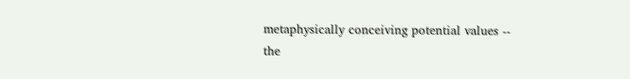metaphysically conceiving potential values -- the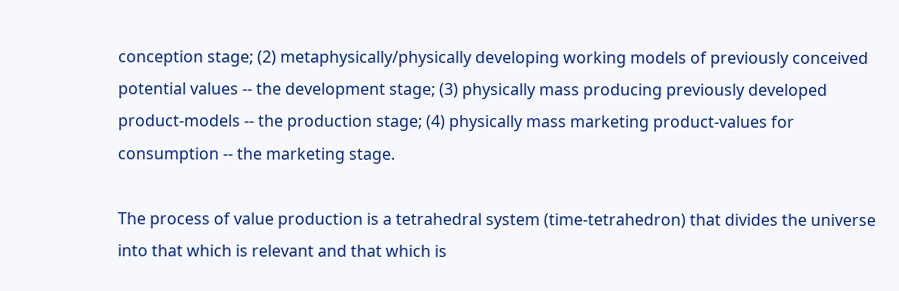conception stage; (2) metaphysically/physically developing working models of previously conceived potential values -- the development stage; (3) physically mass producing previously developed product-models -- the production stage; (4) physically mass marketing product-values for consumption -- the marketing stage.

The process of value production is a tetrahedral system (time-tetrahedron) that divides the universe into that which is relevant and that which is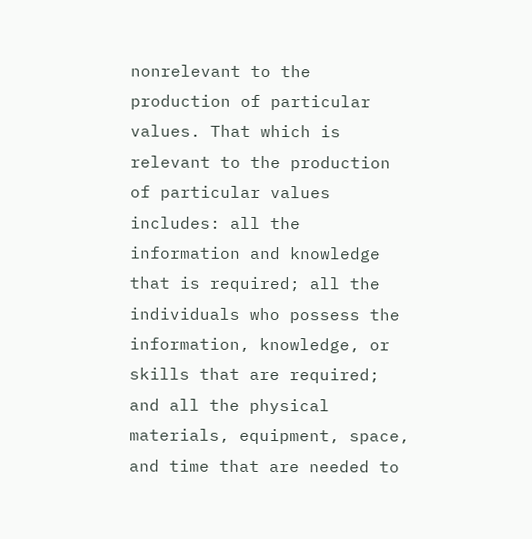nonrelevant to the production of particular values. That which is relevant to the production of particular values includes: all the information and knowledge that is required; all the individuals who possess the information, knowledge, or skills that are required; and all the physical materials, equipment, space, and time that are needed to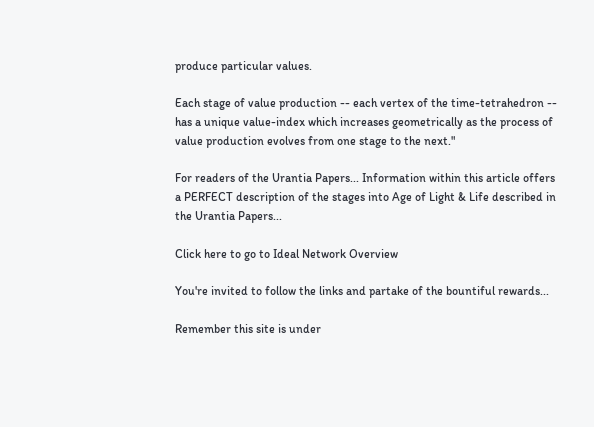produce particular values.

Each stage of value production -- each vertex of the time-tetrahedron -- has a unique value-index which increases geometrically as the process of value production evolves from one stage to the next."

For readers of the Urantia Papers... Information within this article offers a PERFECT description of the stages into Age of Light & Life described in the Urantia Papers...

Click here to go to Ideal Network Overview

You're invited to follow the links and partake of the bountiful rewards...

Remember this site is under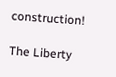construction!

The Liberty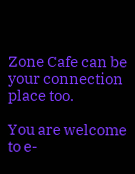Zone Cafe can be your connection place too.

You are welcome to e-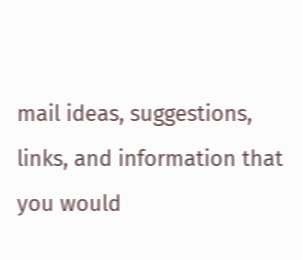mail ideas, suggestions,
links, and information that you would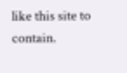like this site to contain.